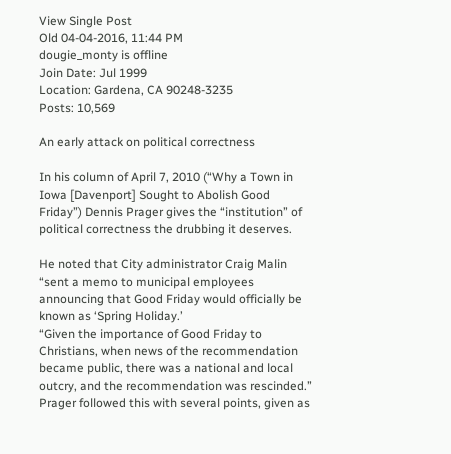View Single Post
Old 04-04-2016, 11:44 PM
dougie_monty is offline
Join Date: Jul 1999
Location: Gardena, CA 90248-3235
Posts: 10,569

An early attack on political correctness

In his column of April 7, 2010 (“Why a Town in Iowa [Davenport] Sought to Abolish Good Friday”) Dennis Prager gives the “institution” of political correctness the drubbing it deserves.

He noted that City administrator Craig Malin “sent a memo to municipal employees announcing that Good Friday would officially be known as ‘Spring Holiday.’
“Given the importance of Good Friday to Christians, when news of the recommendation became public, there was a national and local outcry, and the recommendation was rescinded.”
Prager followed this with several points, given as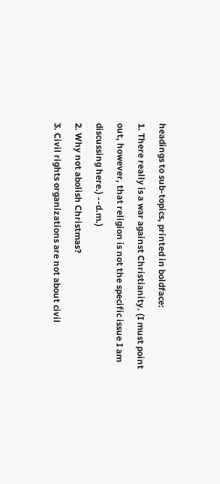headings to sub-topics, printed in boldface:
1. There really is a war against Christianity. (I must point out, however, that religion is not the specific issue I am discussing here.) --d.m.)
2. Why not abolish Christmas?
3. Civil rights organizations are not about civil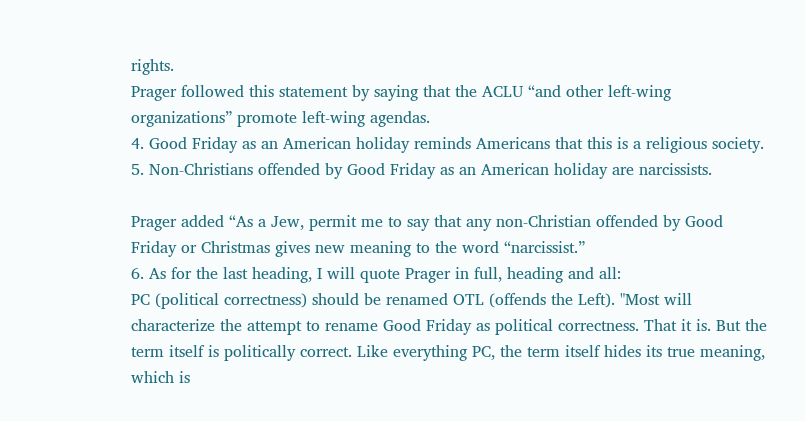rights.
Prager followed this statement by saying that the ACLU “and other left-wing organizations” promote left-wing agendas.
4. Good Friday as an American holiday reminds Americans that this is a religious society.
5. Non-Christians offended by Good Friday as an American holiday are narcissists.

Prager added “As a Jew, permit me to say that any non-Christian offended by Good Friday or Christmas gives new meaning to the word “narcissist.”
6. As for the last heading, I will quote Prager in full, heading and all:
PC (political correctness) should be renamed OTL (offends the Left). "Most will characterize the attempt to rename Good Friday as political correctness. That it is. But the term itself is politically correct. Like everything PC, the term itself hides its true meaning, which is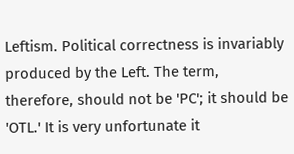Leftism. Political correctness is invariably produced by the Left. The term, therefore, should not be 'PC'; it should be 'OTL.' It is very unfortunate it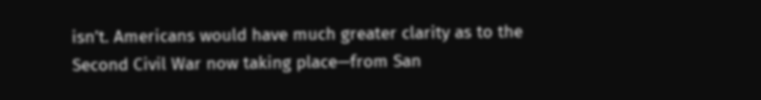isn’t. Americans would have much greater clarity as to the Second Civil War now taking place—from San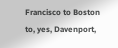Francisco to Boston to, yes, Davenport,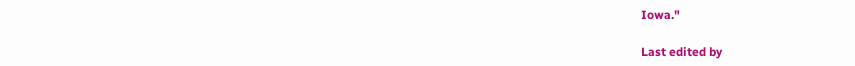Iowa."

Last edited by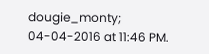dougie_monty; 04-04-2016 at 11:46 PM.